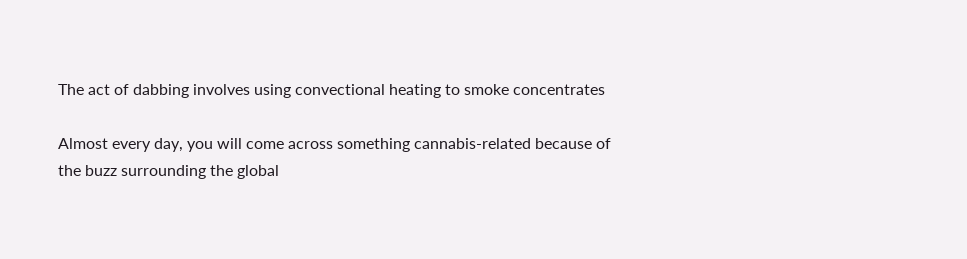The act of dabbing involves using convectional heating to smoke concentrates

Almost every day, you will come across something cannabis-related because of the buzz surrounding the global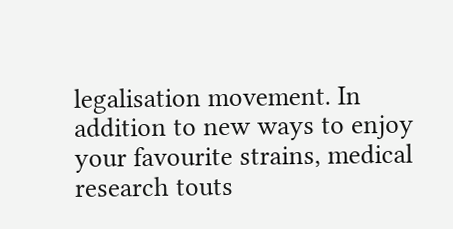legalisation movement. In addition to new ways to enjoy your favourite strains, medical research touts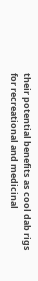their potential benefits as cool dab rigs for recreational and medicinal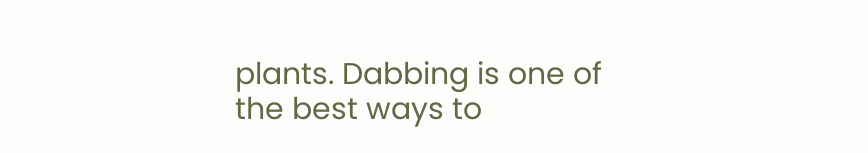plants. Dabbing is one of the best ways to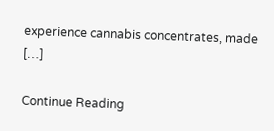experience cannabis concentrates, made […]

Continue Reading